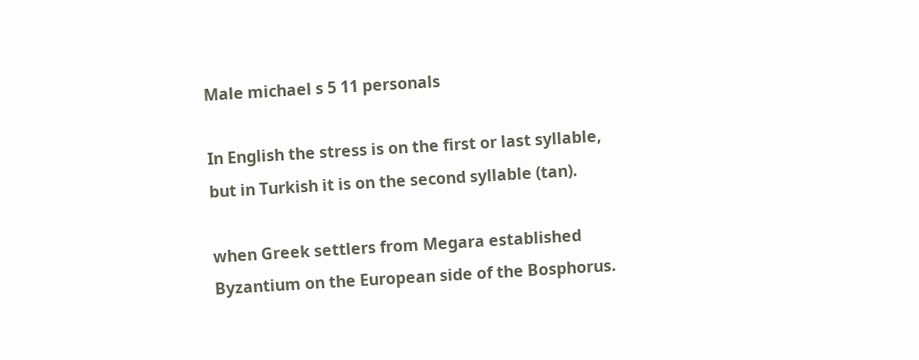Male michael s 5 11 personals

In English the stress is on the first or last syllable, but in Turkish it is on the second syllable (tan).

when Greek settlers from Megara established Byzantium on the European side of the Bosphorus.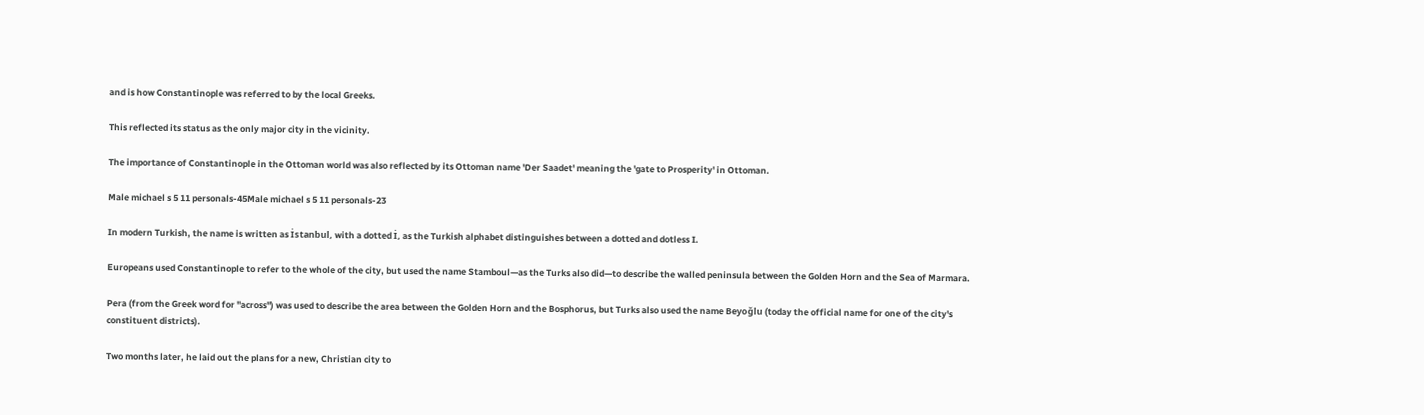and is how Constantinople was referred to by the local Greeks.

This reflected its status as the only major city in the vicinity.

The importance of Constantinople in the Ottoman world was also reflected by its Ottoman name 'Der Saadet' meaning the 'gate to Prosperity' in Ottoman.

Male michael s 5 11 personals-45Male michael s 5 11 personals-23

In modern Turkish, the name is written as İstanbul, with a dotted İ, as the Turkish alphabet distinguishes between a dotted and dotless I.

Europeans used Constantinople to refer to the whole of the city, but used the name Stamboul—as the Turks also did—to describe the walled peninsula between the Golden Horn and the Sea of Marmara.

Pera (from the Greek word for "across") was used to describe the area between the Golden Horn and the Bosphorus, but Turks also used the name Beyoğlu (today the official name for one of the city's constituent districts).

Two months later, he laid out the plans for a new, Christian city to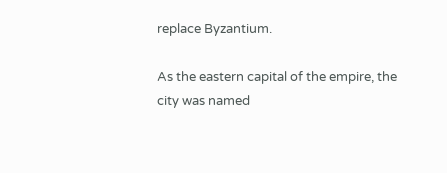replace Byzantium.

As the eastern capital of the empire, the city was named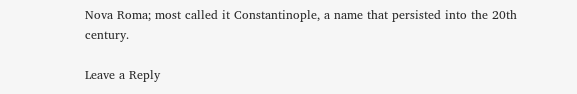Nova Roma; most called it Constantinople, a name that persisted into the 20th century.

Leave a Reply